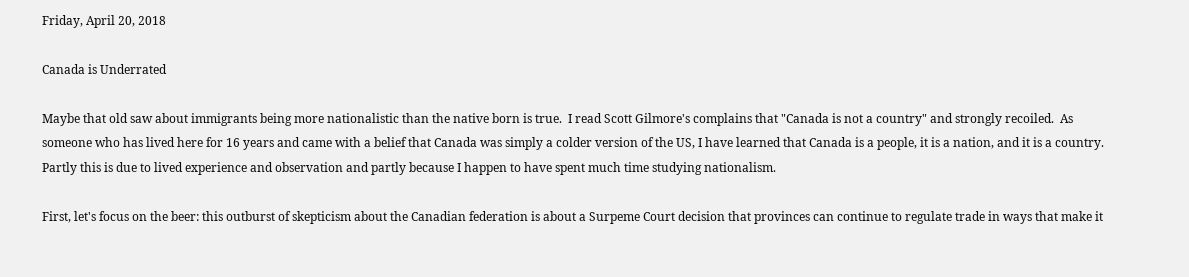Friday, April 20, 2018

Canada is Underrated

Maybe that old saw about immigrants being more nationalistic than the native born is true.  I read Scott Gilmore's complains that "Canada is not a country" and strongly recoiled.  As someone who has lived here for 16 years and came with a belief that Canada was simply a colder version of the US, I have learned that Canada is a people, it is a nation, and it is a country.  Partly this is due to lived experience and observation and partly because I happen to have spent much time studying nationalism.

First, let's focus on the beer: this outburst of skepticism about the Canadian federation is about a Surpeme Court decision that provinces can continue to regulate trade in ways that make it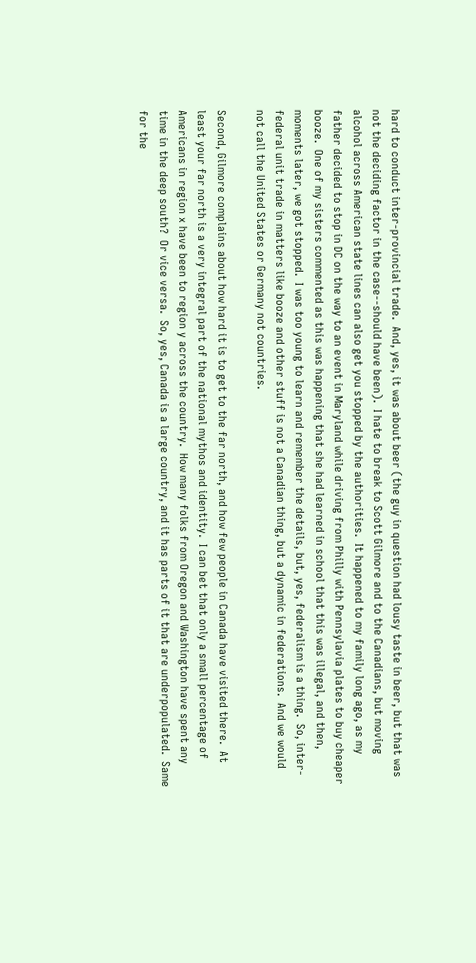hard to conduct inter-provincial trade.  And, yes, it was about beer (the guy in question had lousy taste in beer, but that was not the deciding factor in the case--should have been).  I hate to break to Scott Gilmore and to the Canadians, but moving alcohol across American state lines can also get you stopped by the authorities.  It happened to my family long ago, as my father decided to stop in DC on the way to an event in Maryland while driving from Philly with Pennsylavia plates to buy cheaper booze.  One of my sisters commented as this was happening that she had learned in school that this was illegal, and then, moments later, we got stopped.  I was too young to learn and remember the details, but, yes, federalism is a thing.  So, inter-federal unit trade in matters like booze and other stuff is not a Canadian thing, but a dynamic in federations.  And we would not call the United States or Germany not countries.

Second, Gilmore complains about how hard it is to get to the far north, and how few people in Canada have visited there.  At least your far north is a very integral part of the national mythos and identity.  I can bet that only a small percentage of Americans in region x have been to region y across the country.  How many folks from Oregon and Washington have spent any time in the deep south?  Or vice versa.  So, yes, Canada is a large country, and it has parts of it that are underpopulated.  Same for the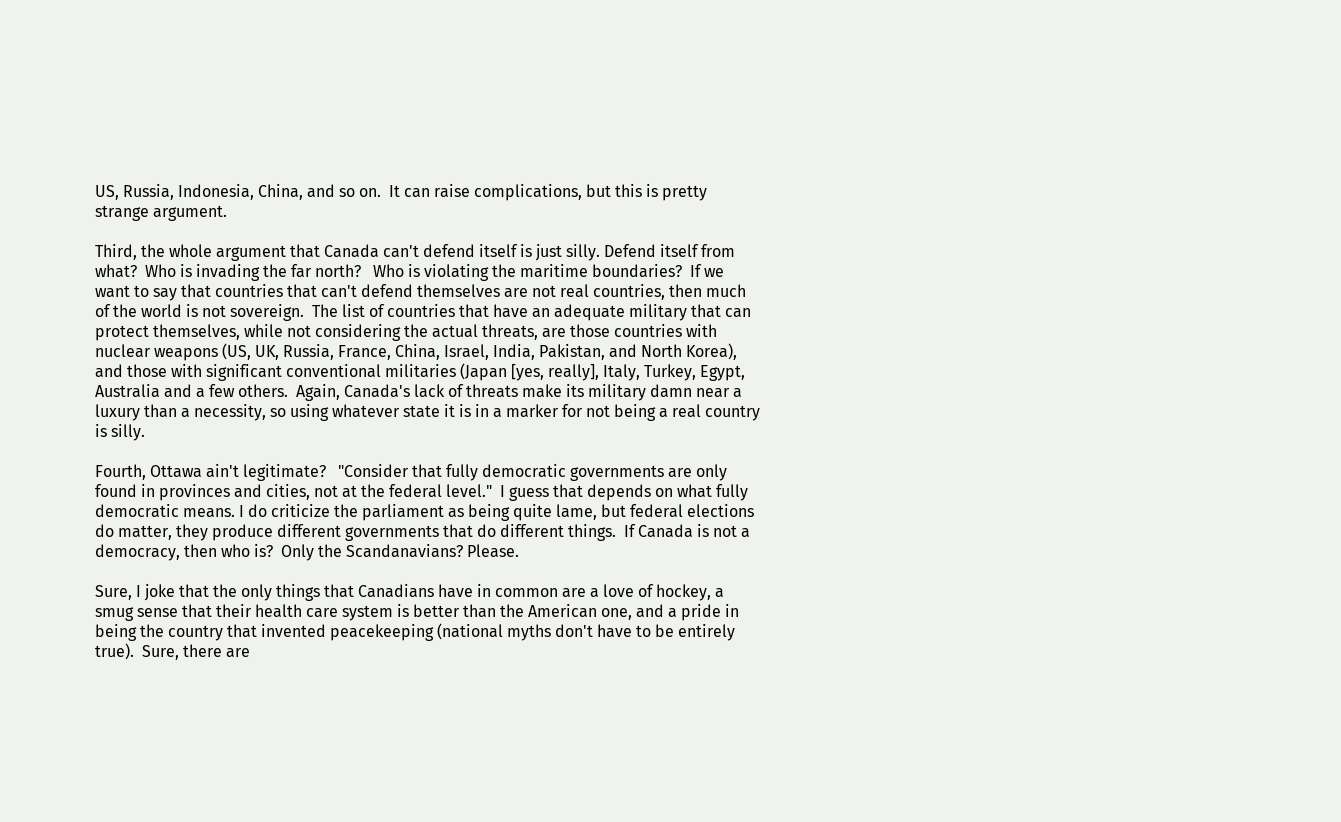US, Russia, Indonesia, China, and so on.  It can raise complications, but this is pretty strange argument.

Third, the whole argument that Canada can't defend itself is just silly. Defend itself from what?  Who is invading the far north?   Who is violating the maritime boundaries?  If we want to say that countries that can't defend themselves are not real countries, then much of the world is not sovereign.  The list of countries that have an adequate military that can protect themselves, while not considering the actual threats, are those countries with nuclear weapons (US, UK, Russia, France, China, Israel, India, Pakistan, and North Korea), and those with significant conventional militaries (Japan [yes, really], Italy, Turkey, Egypt, Australia and a few others.  Again, Canada's lack of threats make its military damn near a luxury than a necessity, so using whatever state it is in a marker for not being a real country is silly.

Fourth, Ottawa ain't legitimate?   "Consider that fully democratic governments are only found in provinces and cities, not at the federal level."  I guess that depends on what fully democratic means. I do criticize the parliament as being quite lame, but federal elections do matter, they produce different governments that do different things.  If Canada is not a democracy, then who is?  Only the Scandanavians? Please.

Sure, I joke that the only things that Canadians have in common are a love of hockey, a smug sense that their health care system is better than the American one, and a pride in being the country that invented peacekeeping (national myths don't have to be entirely true).  Sure, there are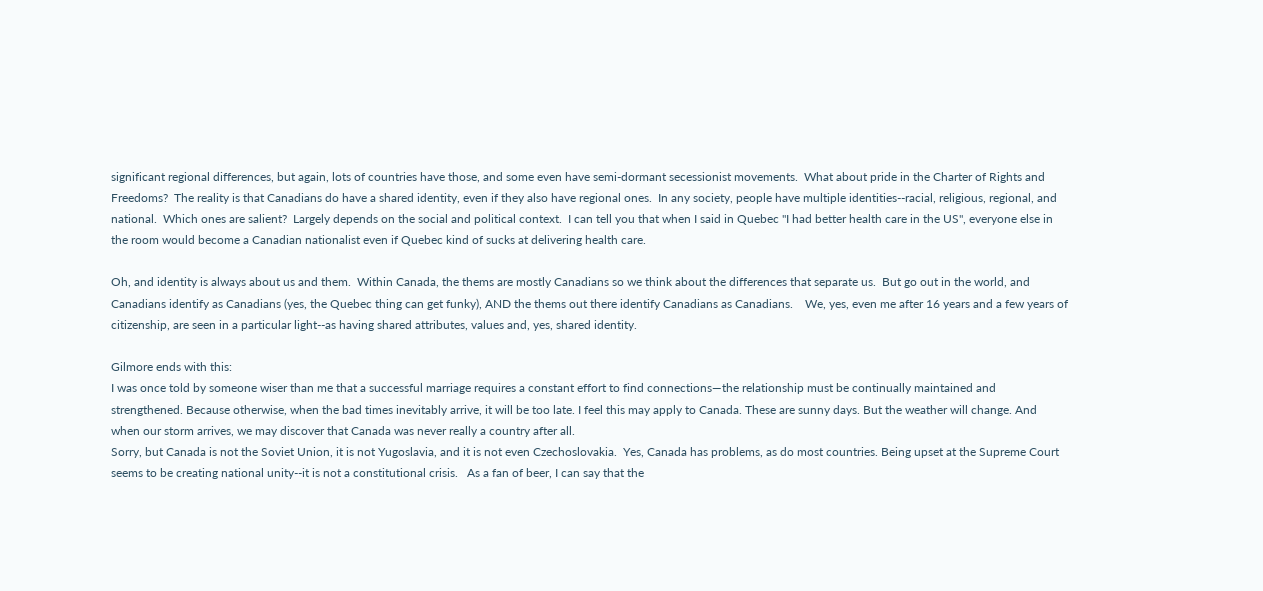significant regional differences, but again, lots of countries have those, and some even have semi-dormant secessionist movements.  What about pride in the Charter of Rights and Freedoms?  The reality is that Canadians do have a shared identity, even if they also have regional ones.  In any society, people have multiple identities--racial, religious, regional, and national.  Which ones are salient?  Largely depends on the social and political context.  I can tell you that when I said in Quebec "I had better health care in the US", everyone else in the room would become a Canadian nationalist even if Quebec kind of sucks at delivering health care.

Oh, and identity is always about us and them.  Within Canada, the thems are mostly Canadians so we think about the differences that separate us.  But go out in the world, and Canadians identify as Canadians (yes, the Quebec thing can get funky), AND the thems out there identify Canadians as Canadians.    We, yes, even me after 16 years and a few years of citizenship, are seen in a particular light--as having shared attributes, values and, yes, shared identity.

Gilmore ends with this:
I was once told by someone wiser than me that a successful marriage requires a constant effort to find connections—the relationship must be continually maintained and strengthened. Because otherwise, when the bad times inevitably arrive, it will be too late. I feel this may apply to Canada. These are sunny days. But the weather will change. And when our storm arrives, we may discover that Canada was never really a country after all.
Sorry, but Canada is not the Soviet Union, it is not Yugoslavia, and it is not even Czechoslovakia.  Yes, Canada has problems, as do most countries. Being upset at the Supreme Court seems to be creating national unity--it is not a constitutional crisis.   As a fan of beer, I can say that the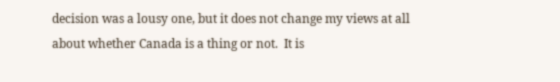decision was a lousy one, but it does not change my views at all about whether Canada is a thing or not.  It is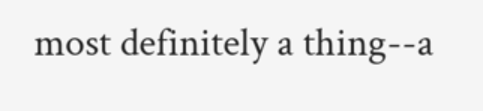most definitely a thing--a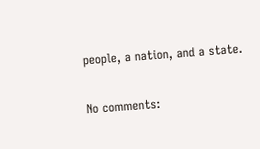people, a nation, and a state.

No comments: